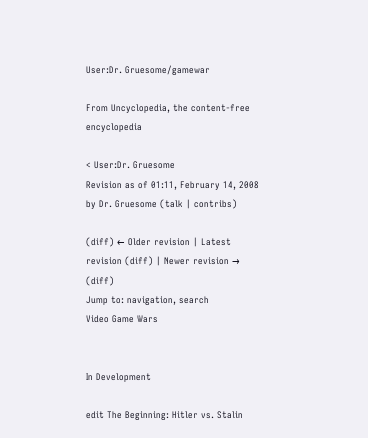User:Dr. Gruesome/gamewar

From Uncyclopedia, the content-free encyclopedia

< User:Dr. Gruesome
Revision as of 01:11, February 14, 2008 by Dr. Gruesome (talk | contribs)

(diff) ← Older revision | Latest revision (diff) | Newer revision → (diff)
Jump to: navigation, search
Video Game Wars


In Development

edit The Beginning: Hitler vs. Stalin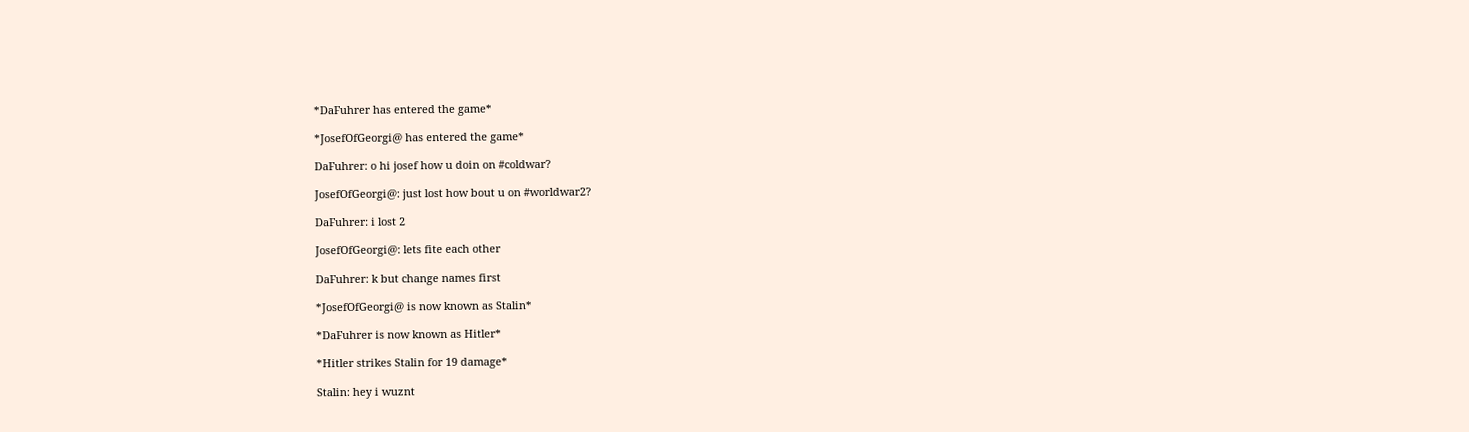*DaFuhrer has entered the game*

*JosefOfGeorgi@ has entered the game*

DaFuhrer: o hi josef how u doin on #coldwar?

JosefOfGeorgi@: just lost how bout u on #worldwar2?

DaFuhrer: i lost 2

JosefOfGeorgi@: lets fite each other

DaFuhrer: k but change names first

*JosefOfGeorgi@ is now known as Stalin*

*DaFuhrer is now known as Hitler*

*Hitler strikes Stalin for 19 damage*

Stalin: hey i wuznt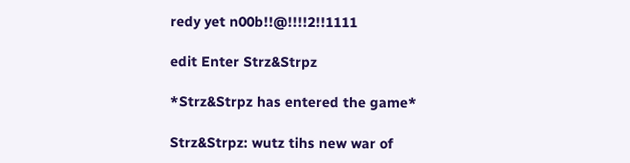redy yet n00b!!@!!!!2!!1111

edit Enter Strz&Strpz

*Strz&Strpz has entered the game*

Strz&Strpz: wutz tihs new war of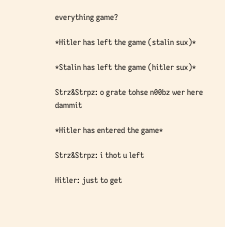everything game?

*Hitler has left the game (stalin sux)*

*Stalin has left the game (hitler sux)*

Strz&Strpz: o grate tohse n00bz wer here dammit

*Hitler has entered the game*

Strz&Strpz: i thot u left

Hitler: just to get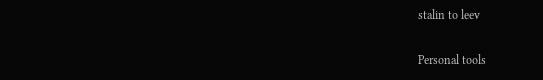stalin to leev

Personal tools